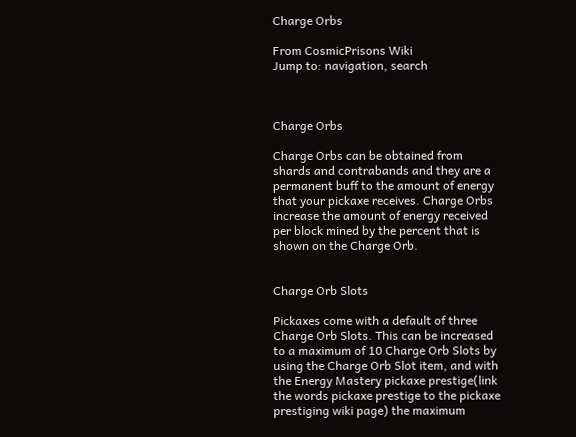Charge Orbs

From CosmicPrisons Wiki
Jump to: navigation, search



Charge Orbs

Charge Orbs can be obtained from shards and contrabands and they are a permanent buff to the amount of energy that your pickaxe receives. Charge Orbs increase the amount of energy received per block mined by the percent that is shown on the Charge Orb.


Charge Orb Slots

Pickaxes come with a default of three Charge Orb Slots. This can be increased to a maximum of 10 Charge Orb Slots by using the Charge Orb Slot item, and with the Energy Mastery pickaxe prestige(link the words pickaxe prestige to the pickaxe prestiging wiki page) the maximum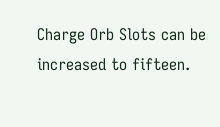Charge Orb Slots can be increased to fifteen.